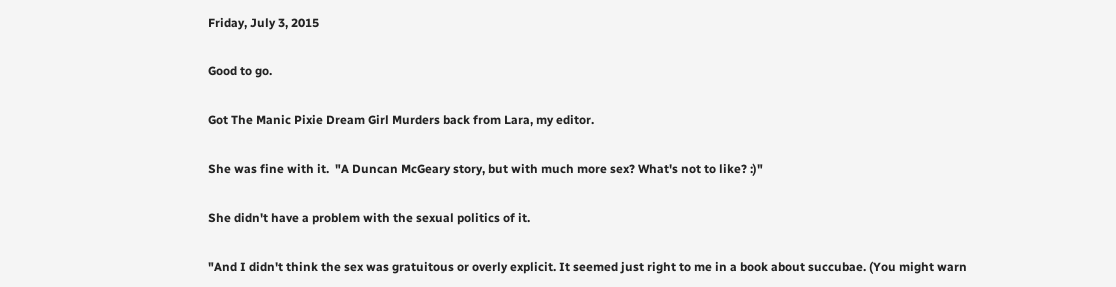Friday, July 3, 2015

Good to go.

Got The Manic Pixie Dream Girl Murders back from Lara, my editor.

She was fine with it.  "A Duncan McGeary story, but with much more sex? What's not to like? :)"

She didn't have a problem with the sexual politics of it.

"And I didn't think the sex was gratuitous or overly explicit. It seemed just right to me in a book about succubae. (You might warn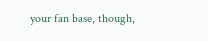your fan base, though,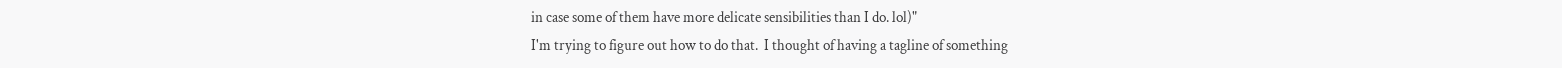in case some of them have more delicate sensibilities than I do. lol)"
I'm trying to figure out how to do that.  I thought of having a tagline of something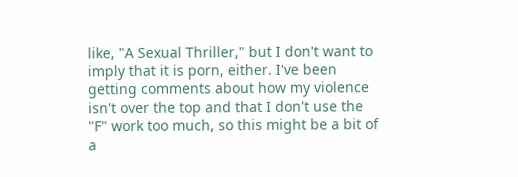like, "A Sexual Thriller," but I don't want to imply that it is porn, either. I've been getting comments about how my violence isn't over the top and that I don't use the "F" work too much, so this might be a bit of a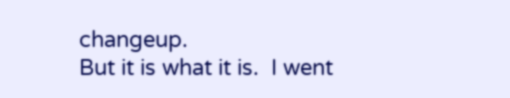changeup.
But it is what it is.  I went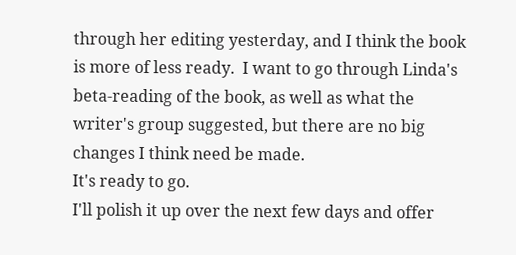through her editing yesterday, and I think the book is more of less ready.  I want to go through Linda's beta-reading of the book, as well as what the writer's group suggested, but there are no big changes I think need be made.
It's ready to go.
I'll polish it up over the next few days and offer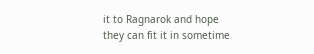it to Ragnarok and hope they can fit it in sometime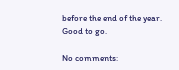before the end of the year.
Good to go.

No comments: